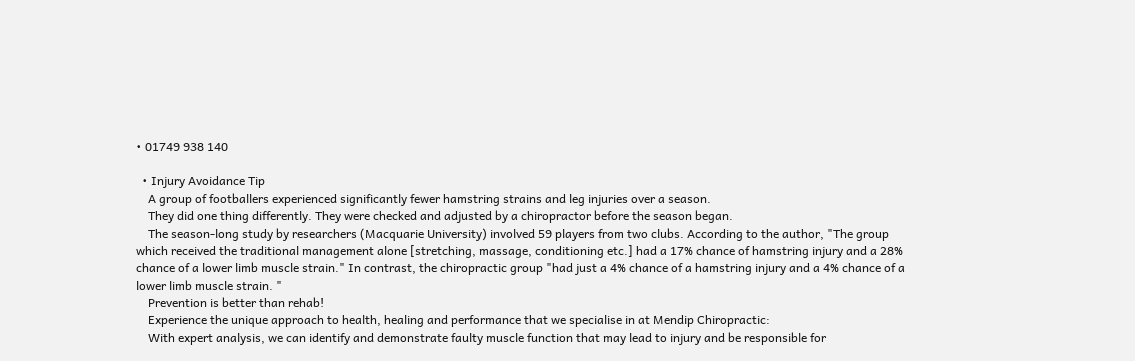• 01749 938 140

  • Injury Avoidance Tip
    A group of footballers experienced significantly fewer hamstring strains and leg injuries over a season.
    They did one thing differently. They were checked and adjusted by a chiropractor before the season began.
    The season-long study by researchers (Macquarie University) involved 59 players from two clubs. According to the author, "The group which received the traditional management alone [stretching, massage, conditioning etc.] had a 17% chance of hamstring injury and a 28% chance of a lower limb muscle strain." In contrast, the chiropractic group "had just a 4% chance of a hamstring injury and a 4% chance of a lower limb muscle strain. "
    Prevention is better than rehab!
    Experience the unique approach to health, healing and performance that we specialise in at Mendip Chiropractic:
    With expert analysis, we can identify and demonstrate faulty muscle function that may lead to injury and be responsible for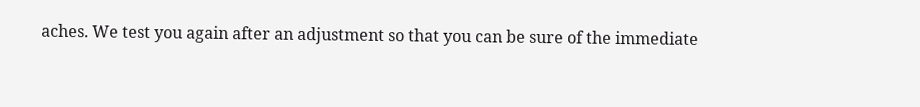aches. We test you again after an adjustment so that you can be sure of the immediate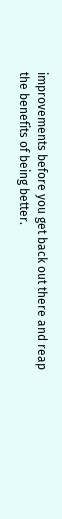improvements before you get back out there and reap the benefits of being better.